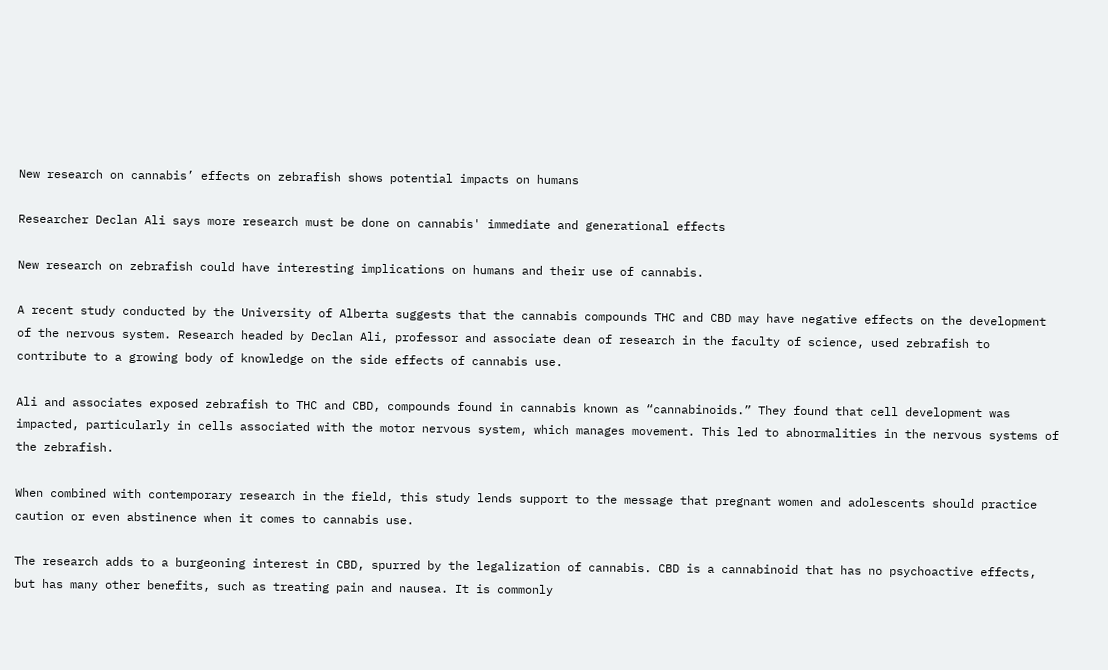New research on cannabis’ effects on zebrafish shows potential impacts on humans

Researcher Declan Ali says more research must be done on cannabis' immediate and generational effects

New research on zebrafish could have interesting implications on humans and their use of cannabis.

A recent study conducted by the University of Alberta suggests that the cannabis compounds THC and CBD may have negative effects on the development of the nervous system. Research headed by Declan Ali, professor and associate dean of research in the faculty of science, used zebrafish to contribute to a growing body of knowledge on the side effects of cannabis use.

Ali and associates exposed zebrafish to THC and CBD, compounds found in cannabis known as “cannabinoids.” They found that cell development was impacted, particularly in cells associated with the motor nervous system, which manages movement. This led to abnormalities in the nervous systems of the zebrafish.

When combined with contemporary research in the field, this study lends support to the message that pregnant women and adolescents should practice caution or even abstinence when it comes to cannabis use.

The research adds to a burgeoning interest in CBD, spurred by the legalization of cannabis. CBD is a cannabinoid that has no psychoactive effects, but has many other benefits, such as treating pain and nausea. It is commonly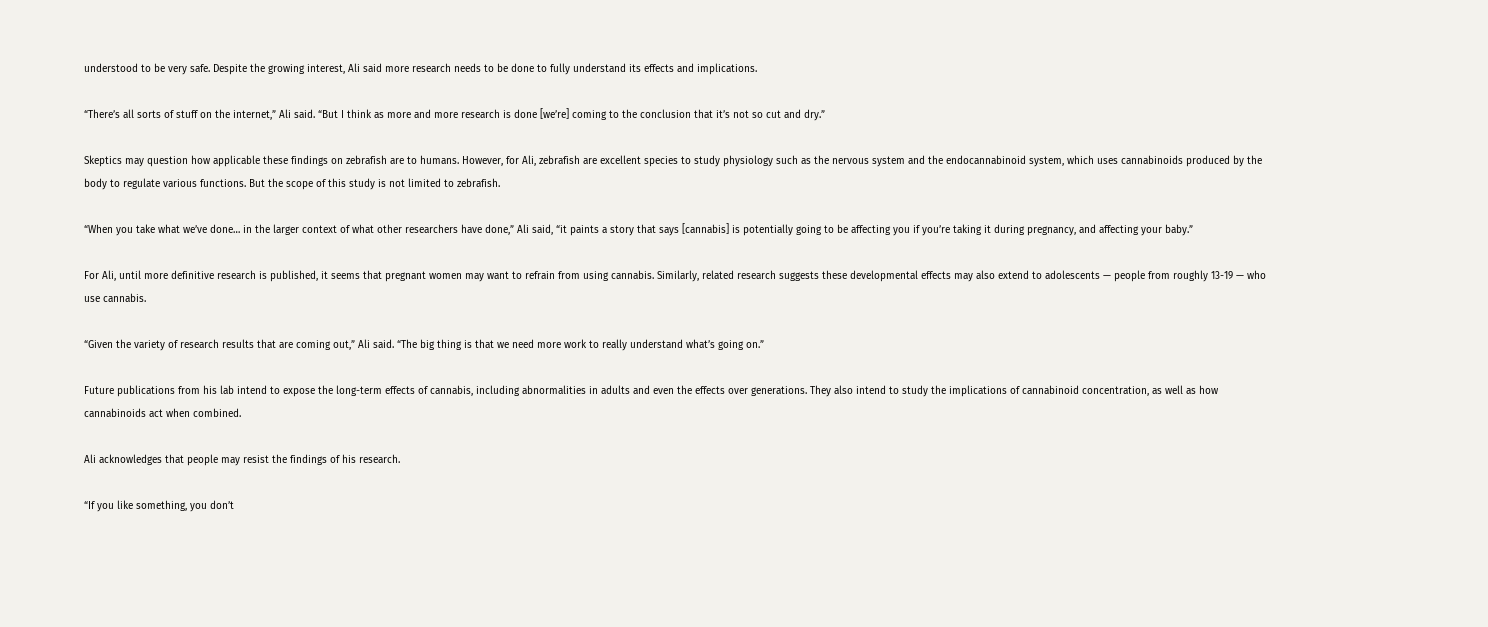understood to be very safe. Despite the growing interest, Ali said more research needs to be done to fully understand its effects and implications.

“There’s all sorts of stuff on the internet,” Ali said. “But I think as more and more research is done [we’re] coming to the conclusion that it’s not so cut and dry.”

Skeptics may question how applicable these findings on zebrafish are to humans. However, for Ali, zebrafish are excellent species to study physiology such as the nervous system and the endocannabinoid system, which uses cannabinoids produced by the body to regulate various functions. But the scope of this study is not limited to zebrafish.

“When you take what we’ve done… in the larger context of what other researchers have done,” Ali said, “it paints a story that says [cannabis] is potentially going to be affecting you if you’re taking it during pregnancy, and affecting your baby.”

For Ali, until more definitive research is published, it seems that pregnant women may want to refrain from using cannabis. Similarly, related research suggests these developmental effects may also extend to adolescents — people from roughly 13-19 — who use cannabis.

“Given the variety of research results that are coming out,” Ali said. “The big thing is that we need more work to really understand what’s going on.”

Future publications from his lab intend to expose the long-term effects of cannabis, including abnormalities in adults and even the effects over generations. They also intend to study the implications of cannabinoid concentration, as well as how cannabinoids act when combined.

Ali acknowledges that people may resist the findings of his research.

“If you like something, you don’t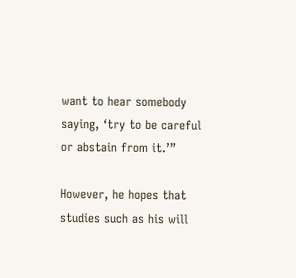want to hear somebody saying, ‘try to be careful or abstain from it.’”

However, he hopes that studies such as his will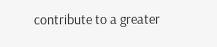contribute to a greater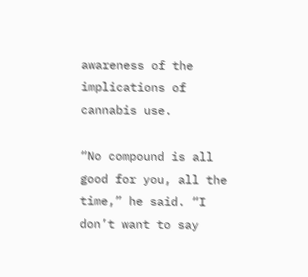awareness of the implications of cannabis use.

“No compound is all good for you, all the time,” he said. “I don’t want to say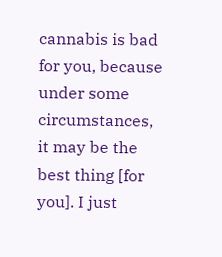cannabis is bad for you, because under some circumstances, it may be the best thing [for you]. I just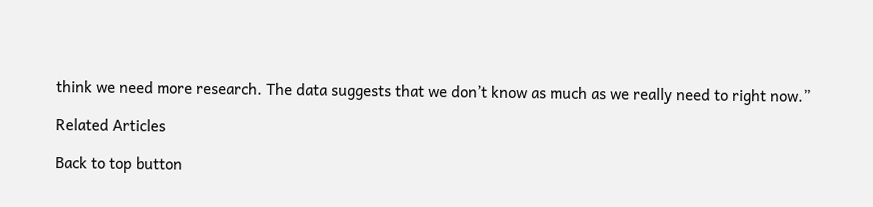think we need more research. The data suggests that we don’t know as much as we really need to right now.”

Related Articles

Back to top button